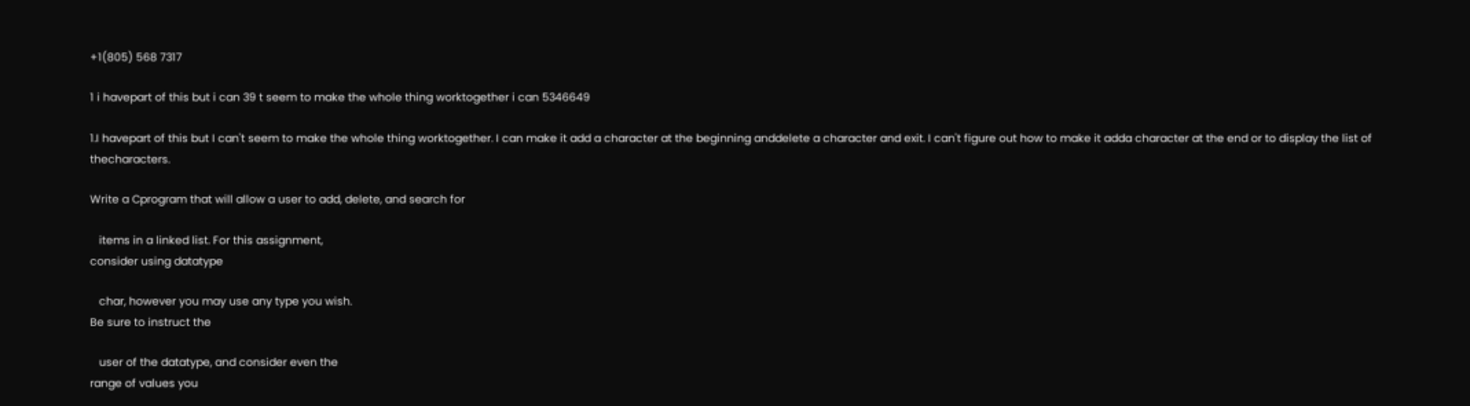+1(805) 568 7317

1 i havepart of this but i can 39 t seem to make the whole thing worktogether i can 5346649

1.I havepart of this but I can't seem to make the whole thing worktogether. I can make it add a character at the beginning anddelete a character and exit. I can't figure out how to make it adda character at the end or to display the list of thecharacters.

Write a Cprogram that will allow a user to add, delete, and search for

   items in a linked list. For this assignment,
consider using datatype

   char, however you may use any type you wish.
Be sure to instruct the

   user of the datatype, and consider even the
range of values you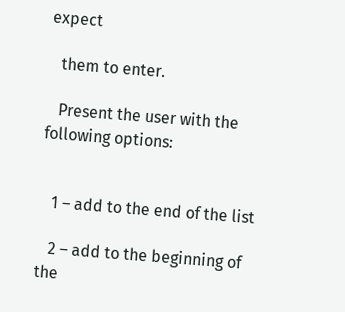expect

   them to enter.

   Present the user with the following options:


   1 – add to the end of the list

   2 – add to the beginning of the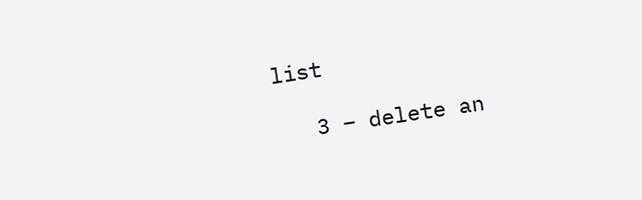list

   3 – delete an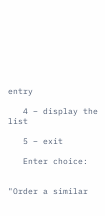entry

   4 – display the list

   5 – exit

   Enter choice:


"Order a similar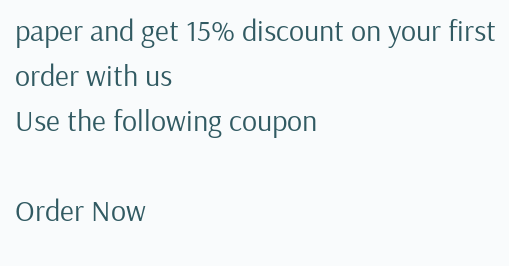paper and get 15% discount on your first order with us
Use the following coupon

Order Now